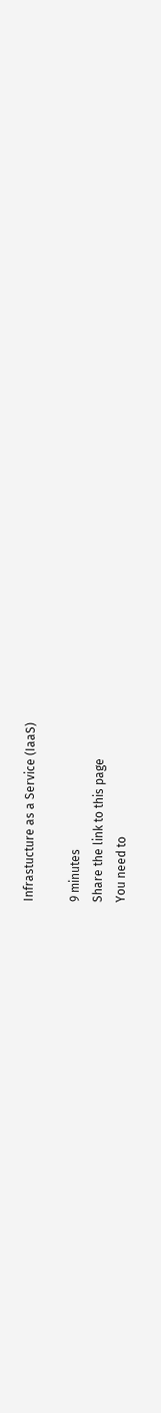Infrastucture as a Service (IaaS)

9 minutes
Share the link to this page
You need to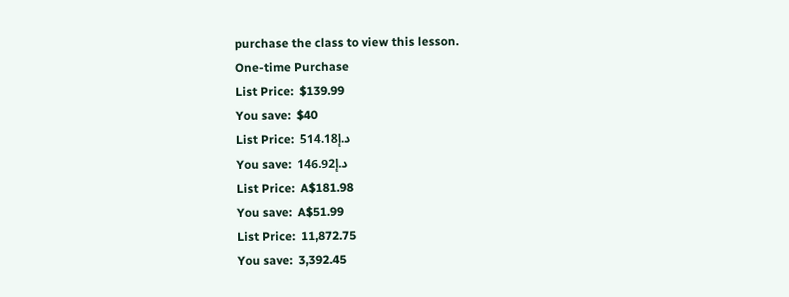purchase the class to view this lesson.
One-time Purchase
List Price:  $139.99
You save:  $40
List Price:  د.إ514.18
You save:  د.إ146.92
List Price:  A$181.98
You save:  A$51.99
List Price:  11,872.75
You save:  3,392.45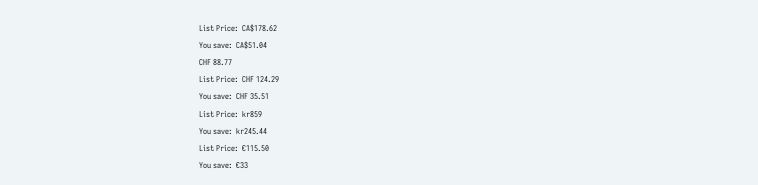List Price:  CA$178.62
You save:  CA$51.04
CHF 88.77
List Price:  CHF 124.29
You save:  CHF 35.51
List Price:  kr859
You save:  kr245.44
List Price:  €115.50
You save:  €33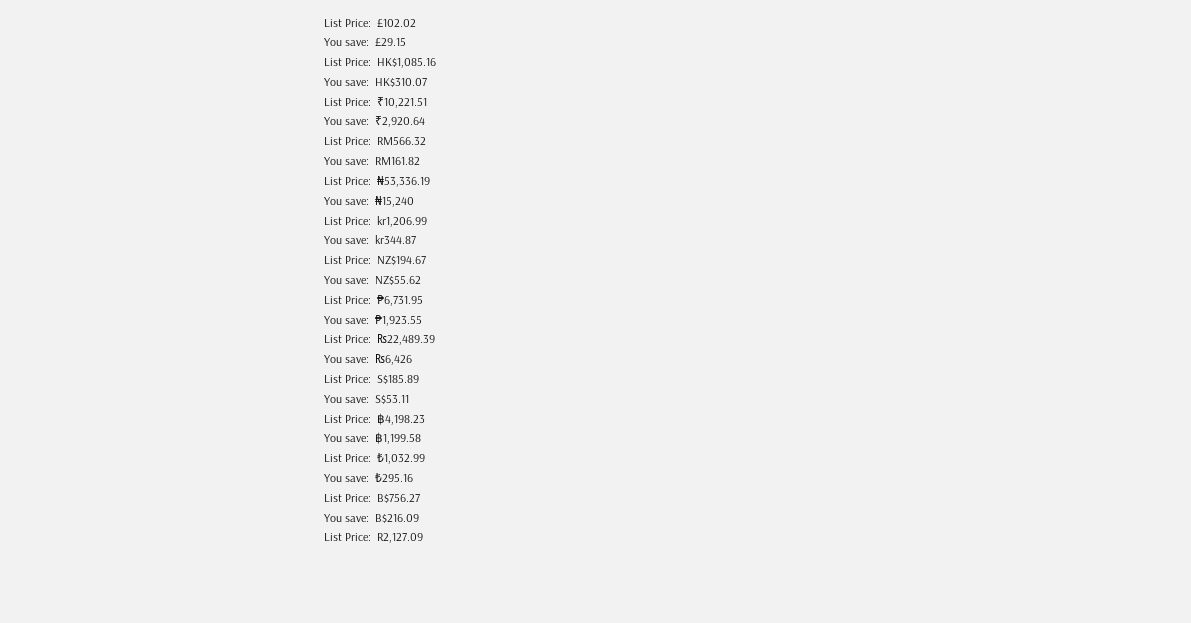List Price:  £102.02
You save:  £29.15
List Price:  HK$1,085.16
You save:  HK$310.07
List Price:  ₹10,221.51
You save:  ₹2,920.64
List Price:  RM566.32
You save:  RM161.82
List Price:  ₦53,336.19
You save:  ₦15,240
List Price:  kr1,206.99
You save:  kr344.87
List Price:  NZ$194.67
You save:  NZ$55.62
List Price:  ₱6,731.95
You save:  ₱1,923.55
List Price:  ₨22,489.39
You save:  ₨6,426
List Price:  S$185.89
You save:  S$53.11
List Price:  ฿4,198.23
You save:  ฿1,199.58
List Price:  ₺1,032.99
You save:  ₺295.16
List Price:  B$756.27
You save:  B$216.09
List Price:  R2,127.09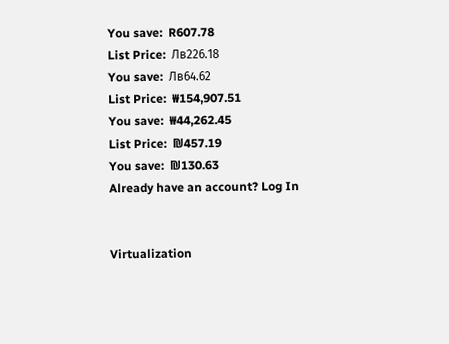You save:  R607.78
List Price:  Лв226.18
You save:  Лв64.62
List Price:  ₩154,907.51
You save:  ₩44,262.45
List Price:  ₪457.19
You save:  ₪130.63
Already have an account? Log In


Virtualization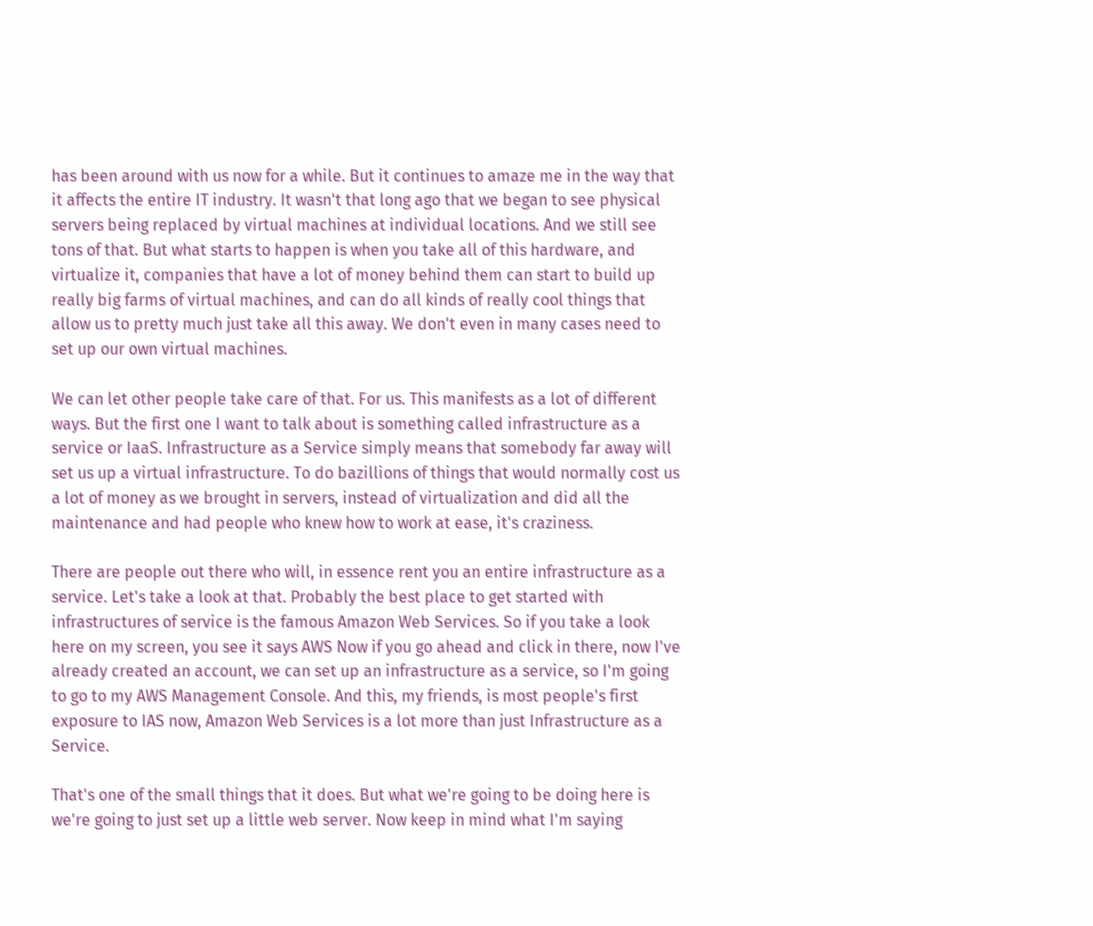has been around with us now for a while. But it continues to amaze me in the way that it affects the entire IT industry. It wasn't that long ago that we began to see physical servers being replaced by virtual machines at individual locations. And we still see tons of that. But what starts to happen is when you take all of this hardware, and virtualize it, companies that have a lot of money behind them can start to build up really big farms of virtual machines, and can do all kinds of really cool things that allow us to pretty much just take all this away. We don't even in many cases need to set up our own virtual machines.

We can let other people take care of that. For us. This manifests as a lot of different ways. But the first one I want to talk about is something called infrastructure as a service or IaaS. Infrastructure as a Service simply means that somebody far away will set us up a virtual infrastructure. To do bazillions of things that would normally cost us a lot of money as we brought in servers, instead of virtualization and did all the maintenance and had people who knew how to work at ease, it's craziness.

There are people out there who will, in essence rent you an entire infrastructure as a service. Let's take a look at that. Probably the best place to get started with infrastructures of service is the famous Amazon Web Services. So if you take a look here on my screen, you see it says AWS Now if you go ahead and click in there, now I've already created an account, we can set up an infrastructure as a service, so I'm going to go to my AWS Management Console. And this, my friends, is most people's first exposure to IAS now, Amazon Web Services is a lot more than just Infrastructure as a Service.

That's one of the small things that it does. But what we're going to be doing here is we're going to just set up a little web server. Now keep in mind what I'm saying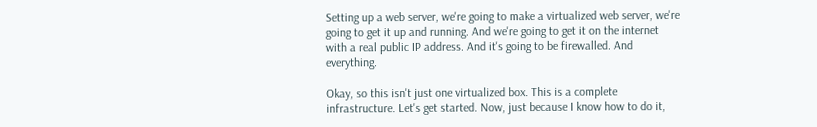Setting up a web server, we're going to make a virtualized web server, we're going to get it up and running. And we're going to get it on the internet with a real public IP address. And it's going to be firewalled. And everything.

Okay, so this isn't just one virtualized box. This is a complete infrastructure. Let's get started. Now, just because I know how to do it,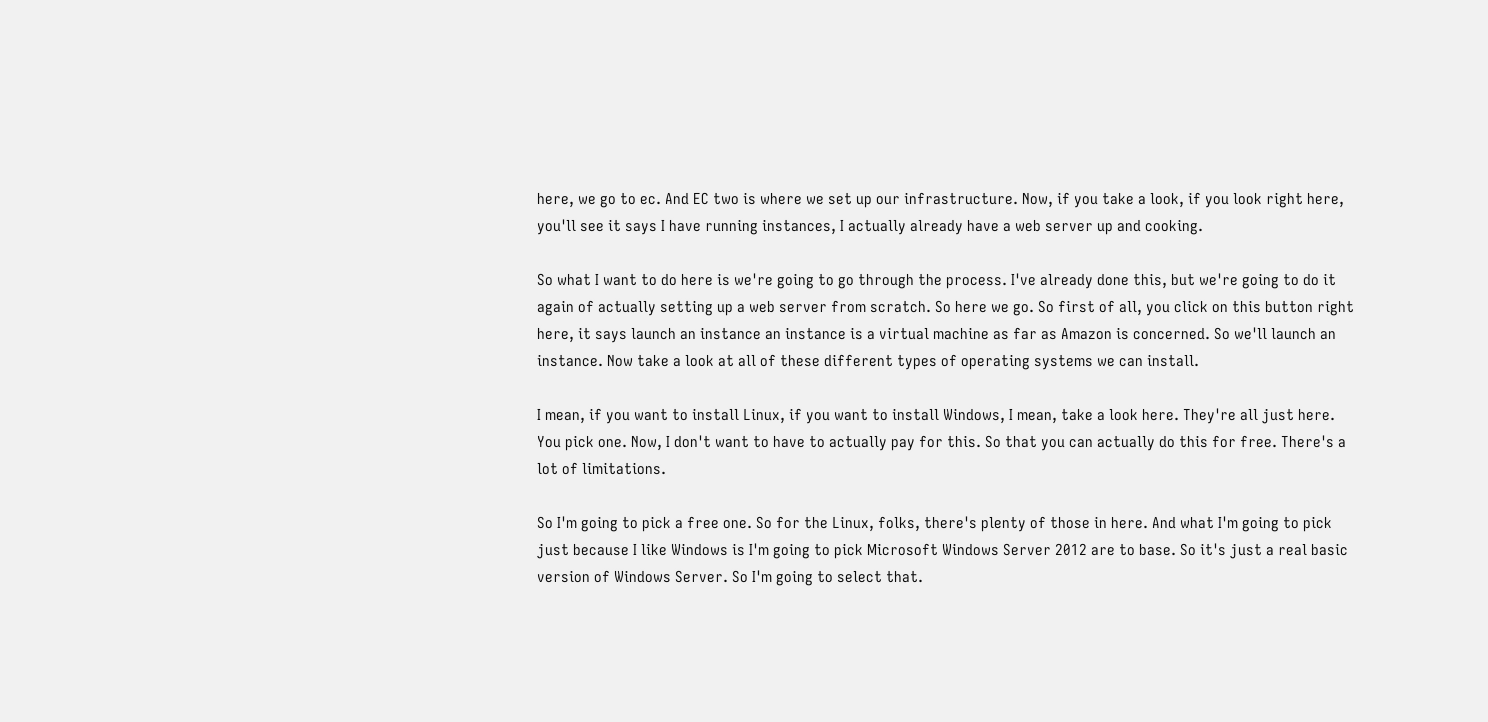here, we go to ec. And EC two is where we set up our infrastructure. Now, if you take a look, if you look right here, you'll see it says I have running instances, I actually already have a web server up and cooking.

So what I want to do here is we're going to go through the process. I've already done this, but we're going to do it again of actually setting up a web server from scratch. So here we go. So first of all, you click on this button right here, it says launch an instance an instance is a virtual machine as far as Amazon is concerned. So we'll launch an instance. Now take a look at all of these different types of operating systems we can install.

I mean, if you want to install Linux, if you want to install Windows, I mean, take a look here. They're all just here. You pick one. Now, I don't want to have to actually pay for this. So that you can actually do this for free. There's a lot of limitations.

So I'm going to pick a free one. So for the Linux, folks, there's plenty of those in here. And what I'm going to pick just because I like Windows is I'm going to pick Microsoft Windows Server 2012 are to base. So it's just a real basic version of Windows Server. So I'm going to select that.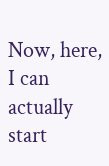Now, here, I can actually start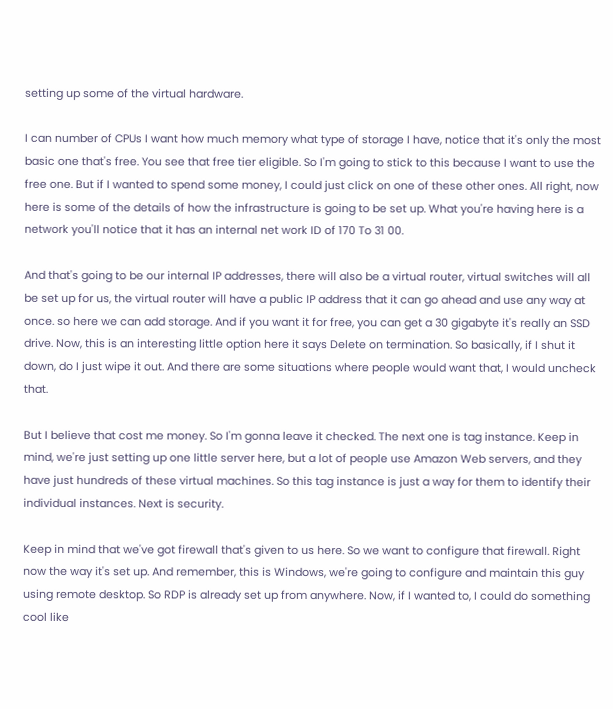setting up some of the virtual hardware.

I can number of CPUs I want how much memory what type of storage I have, notice that it's only the most basic one that's free. You see that free tier eligible. So I'm going to stick to this because I want to use the free one. But if I wanted to spend some money, I could just click on one of these other ones. All right, now here is some of the details of how the infrastructure is going to be set up. What you're having here is a network you'll notice that it has an internal net work ID of 170 To 31 00.

And that's going to be our internal IP addresses, there will also be a virtual router, virtual switches will all be set up for us, the virtual router will have a public IP address that it can go ahead and use any way at once. so here we can add storage. And if you want it for free, you can get a 30 gigabyte it's really an SSD drive. Now, this is an interesting little option here it says Delete on termination. So basically, if I shut it down, do I just wipe it out. And there are some situations where people would want that, I would uncheck that.

But I believe that cost me money. So I'm gonna leave it checked. The next one is tag instance. Keep in mind, we're just setting up one little server here, but a lot of people use Amazon Web servers, and they have just hundreds of these virtual machines. So this tag instance is just a way for them to identify their individual instances. Next is security.

Keep in mind that we've got firewall that's given to us here. So we want to configure that firewall. Right now the way it's set up. And remember, this is Windows, we're going to configure and maintain this guy using remote desktop. So RDP is already set up from anywhere. Now, if I wanted to, I could do something cool like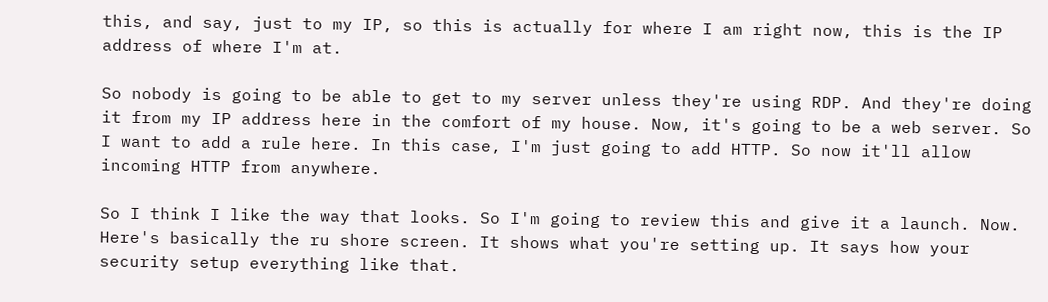this, and say, just to my IP, so this is actually for where I am right now, this is the IP address of where I'm at.

So nobody is going to be able to get to my server unless they're using RDP. And they're doing it from my IP address here in the comfort of my house. Now, it's going to be a web server. So I want to add a rule here. In this case, I'm just going to add HTTP. So now it'll allow incoming HTTP from anywhere.

So I think I like the way that looks. So I'm going to review this and give it a launch. Now. Here's basically the ru shore screen. It shows what you're setting up. It says how your security setup everything like that.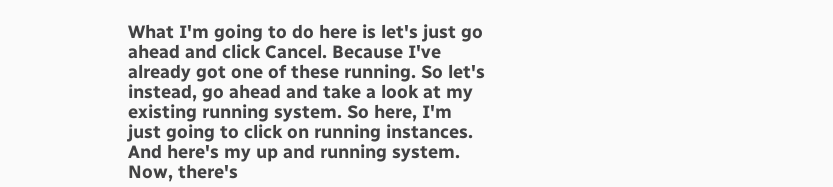What I'm going to do here is let's just go ahead and click Cancel. Because I've already got one of these running. So let's instead, go ahead and take a look at my existing running system. So here, I'm just going to click on running instances. And here's my up and running system. Now, there's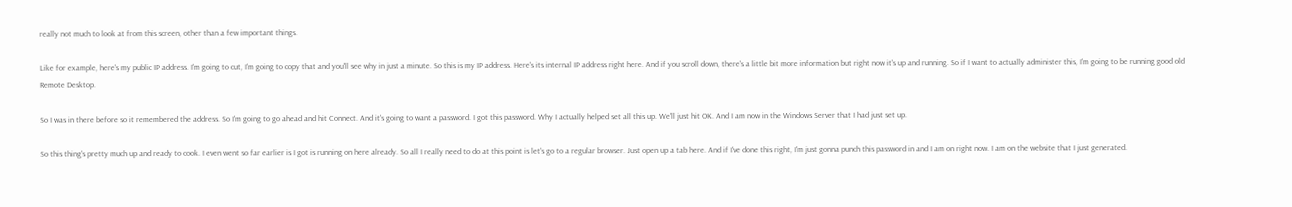really not much to look at from this screen, other than a few important things.

Like for example, here's my public IP address. I'm going to cut, I'm going to copy that and you'll see why in just a minute. So this is my IP address. Here's its internal IP address right here. And if you scroll down, there's a little bit more information but right now it's up and running. So if I want to actually administer this, I'm going to be running good old Remote Desktop.

So I was in there before so it remembered the address. So I'm going to go ahead and hit Connect. And it's going to want a password. I got this password. Why I actually helped set all this up. We'll just hit OK. And I am now in the Windows Server that I had just set up.

So this thing's pretty much up and ready to cook. I even went so far earlier is I got is running on here already. So all I really need to do at this point is let's go to a regular browser. Just open up a tab here. And if I've done this right, I'm just gonna punch this password in and I am on right now. I am on the website that I just generated.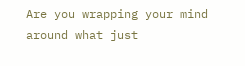Are you wrapping your mind around what just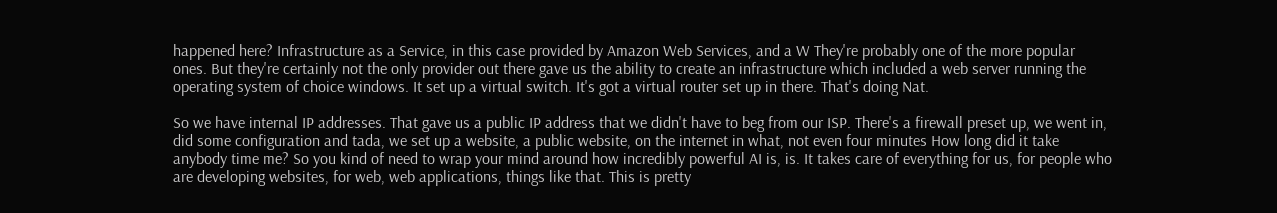happened here? Infrastructure as a Service, in this case provided by Amazon Web Services, and a W They're probably one of the more popular ones. But they're certainly not the only provider out there gave us the ability to create an infrastructure which included a web server running the operating system of choice windows. It set up a virtual switch. It's got a virtual router set up in there. That's doing Nat.

So we have internal IP addresses. That gave us a public IP address that we didn't have to beg from our ISP. There's a firewall preset up, we went in, did some configuration and tada, we set up a website, a public website, on the internet in what, not even four minutes How long did it take anybody time me? So you kind of need to wrap your mind around how incredibly powerful AI is, is. It takes care of everything for us, for people who are developing websites, for web, web applications, things like that. This is pretty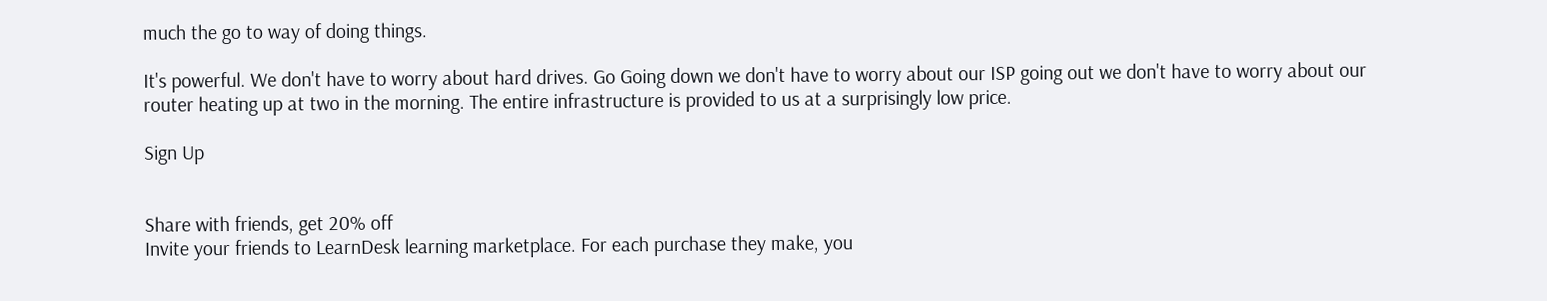much the go to way of doing things.

It's powerful. We don't have to worry about hard drives. Go Going down we don't have to worry about our ISP going out we don't have to worry about our router heating up at two in the morning. The entire infrastructure is provided to us at a surprisingly low price.

Sign Up


Share with friends, get 20% off
Invite your friends to LearnDesk learning marketplace. For each purchase they make, you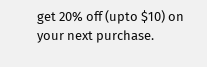get 20% off (upto $10) on your next purchase.